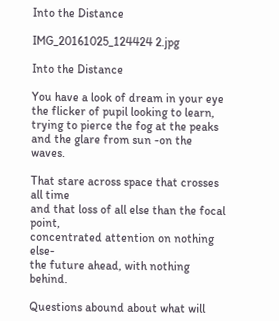Into the Distance

IMG_20161025_124424 2.jpg

Into the Distance

You have a look of dream in your eye
the flicker of pupil looking to learn,
trying to pierce the fog at the peaks
and the glare from sun -on the waves.

That stare across space that crosses all time
and that loss of all else than the focal point,
concentrated attention on nothing else-
the future ahead, with nothing behind.

Questions abound about what will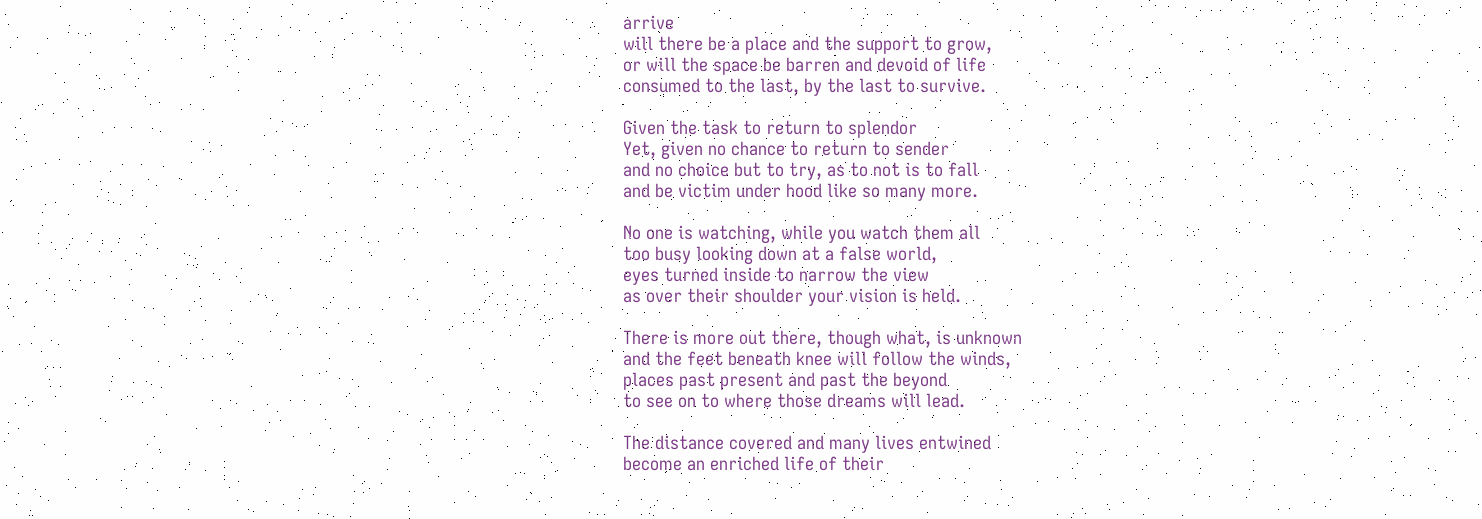arrive
will there be a place and the support to grow,
or will the space be barren and devoid of life
consumed to the last, by the last to survive.

Given the task to return to splendor
Yet, given no chance to return to sender
and no choice but to try, as to not is to fall
and be victim under hood like so many more.

No one is watching, while you watch them all
too busy looking down at a false world,
eyes turned inside to narrow the view
as over their shoulder your vision is held.

There is more out there, though what, is unknown
and the feet beneath knee will follow the winds,
places past present and past the beyond
to see on to where those dreams will lead.

The distance covered and many lives entwined
become an enriched life of their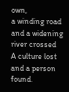own,
a winding road and a widening river crossed
A culture lost and a person found.